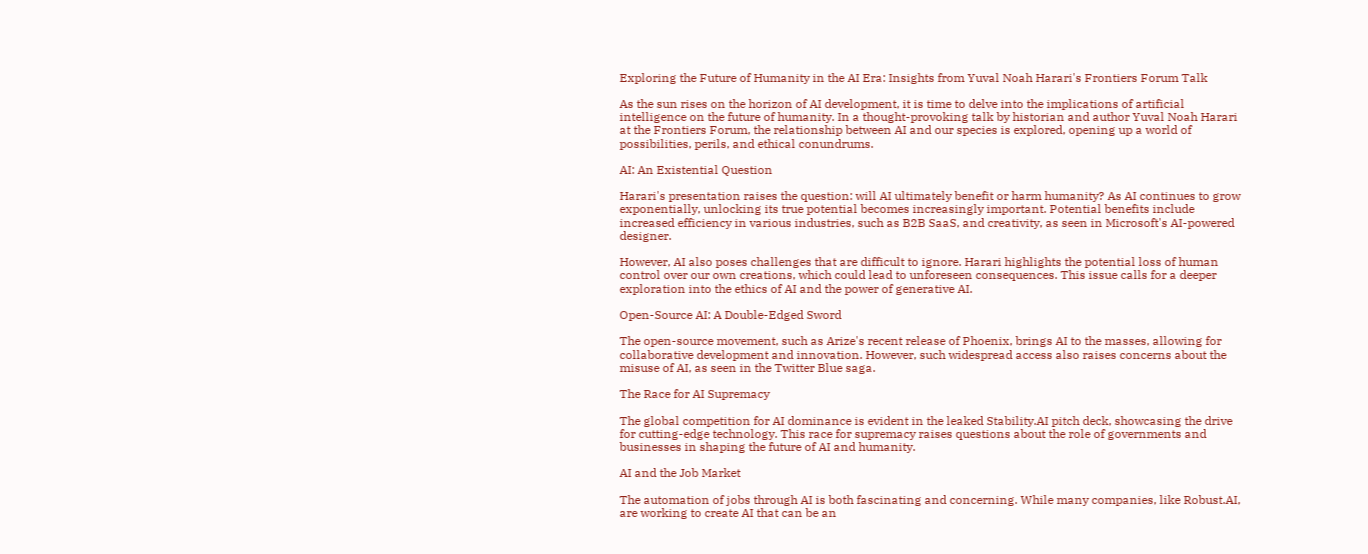Exploring the Future of Humanity in the AI Era: Insights from Yuval Noah Harari's Frontiers Forum Talk

As the sun rises on the horizon of AI development, it is time to delve into the implications of artificial intelligence on the future of humanity. In a thought-provoking talk by historian and author Yuval Noah Harari at the Frontiers Forum, the relationship between AI and our species is explored, opening up a world of possibilities, perils, and ethical conundrums.

AI: An Existential Question

Harari's presentation raises the question: will AI ultimately benefit or harm humanity? As AI continues to grow exponentially, unlocking its true potential becomes increasingly important. Potential benefits include increased efficiency in various industries, such as B2B SaaS, and creativity, as seen in Microsoft's AI-powered designer.

However, AI also poses challenges that are difficult to ignore. Harari highlights the potential loss of human control over our own creations, which could lead to unforeseen consequences. This issue calls for a deeper exploration into the ethics of AI and the power of generative AI.

Open-Source AI: A Double-Edged Sword

The open-source movement, such as Arize's recent release of Phoenix, brings AI to the masses, allowing for collaborative development and innovation. However, such widespread access also raises concerns about the misuse of AI, as seen in the Twitter Blue saga.

The Race for AI Supremacy

The global competition for AI dominance is evident in the leaked Stability.AI pitch deck, showcasing the drive for cutting-edge technology. This race for supremacy raises questions about the role of governments and businesses in shaping the future of AI and humanity.

AI and the Job Market

The automation of jobs through AI is both fascinating and concerning. While many companies, like Robust.AI, are working to create AI that can be an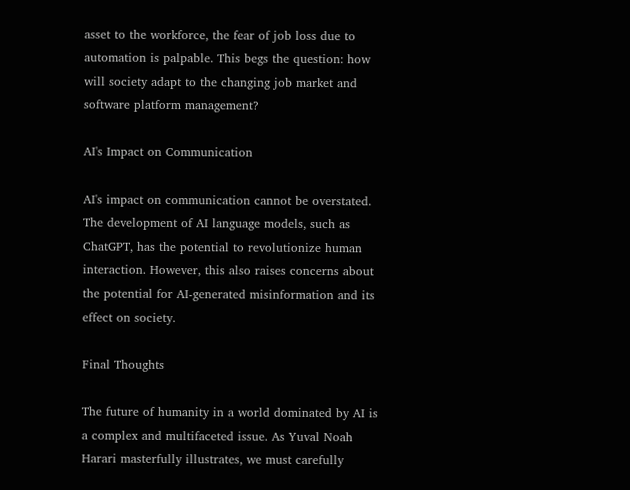asset to the workforce, the fear of job loss due to automation is palpable. This begs the question: how will society adapt to the changing job market and software platform management?

AI's Impact on Communication

AI's impact on communication cannot be overstated. The development of AI language models, such as ChatGPT, has the potential to revolutionize human interaction. However, this also raises concerns about the potential for AI-generated misinformation and its effect on society.

Final Thoughts

The future of humanity in a world dominated by AI is a complex and multifaceted issue. As Yuval Noah Harari masterfully illustrates, we must carefully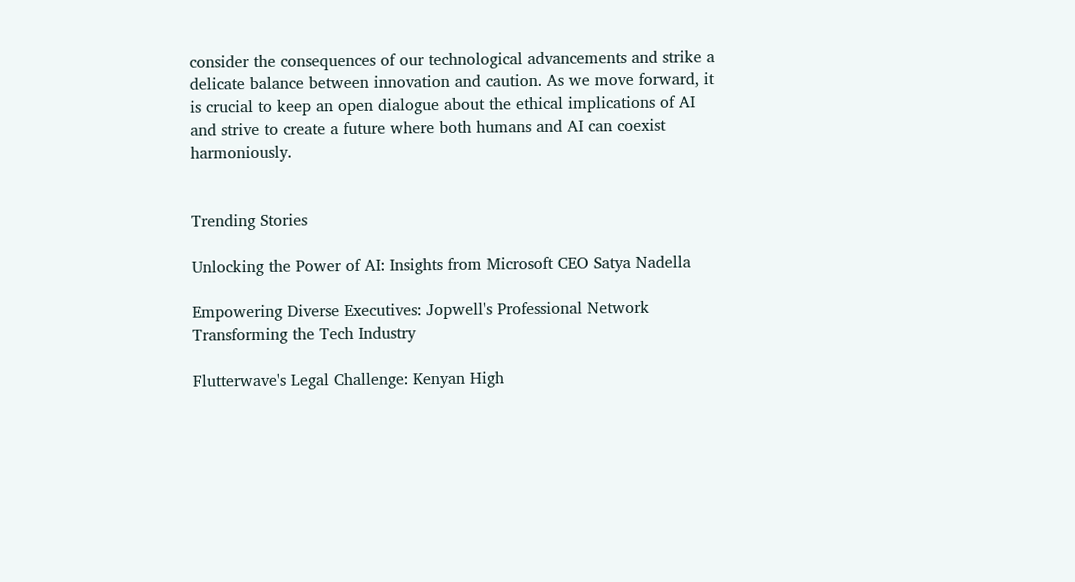consider the consequences of our technological advancements and strike a delicate balance between innovation and caution. As we move forward, it is crucial to keep an open dialogue about the ethical implications of AI and strive to create a future where both humans and AI can coexist harmoniously.


Trending Stories

Unlocking the Power of AI: Insights from Microsoft CEO Satya Nadella

Empowering Diverse Executives: Jopwell's Professional Network Transforming the Tech Industry

Flutterwave's Legal Challenge: Kenyan High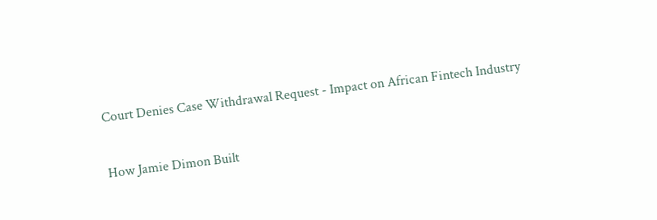Court Denies Case Withdrawal Request - Impact on African Fintech Industry

How Jamie Dimon Built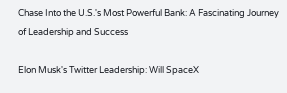Chase Into the U.S.'s Most Powerful Bank: A Fascinating Journey of Leadership and Success

Elon Musk's Twitter Leadership: Will SpaceX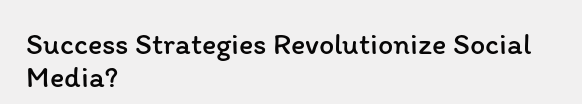Success Strategies Revolutionize Social Media?